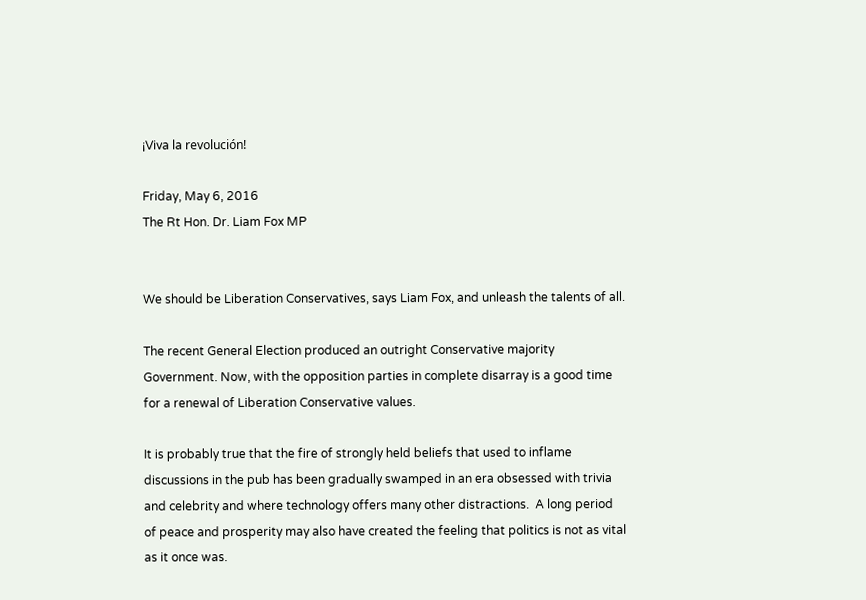¡Viva la revolución!

Friday, May 6, 2016
The Rt Hon. Dr. Liam Fox MP


We should be Liberation Conservatives, says Liam Fox, and unleash the talents of all.

The recent General Election produced an outright Conservative majority Government. Now, with the opposition parties in complete disarray is a good time for a renewal of Liberation Conservative values.

It is probably true that the fire of strongly held beliefs that used to inflame discussions in the pub has been gradually swamped in an era obsessed with trivia and celebrity and where technology offers many other distractions.  A long period of peace and prosperity may also have created the feeling that politics is not as vital as it once was.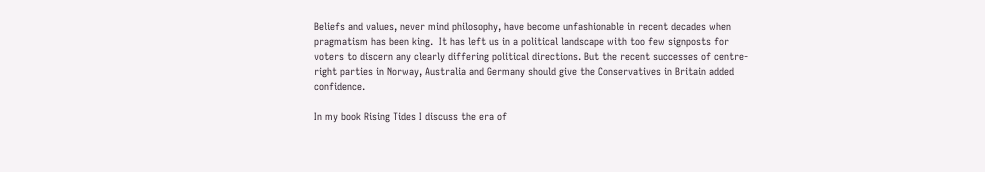Beliefs and values, never mind philosophy, have become unfashionable in recent decades when pragmatism has been king.  It has left us in a political landscape with too few signposts for voters to discern any clearly differing political directions. But the recent successes of centre-right parties in Norway, Australia and Germany should give the Conservatives in Britain added confidence.

In my book Rising Tides I discuss the era of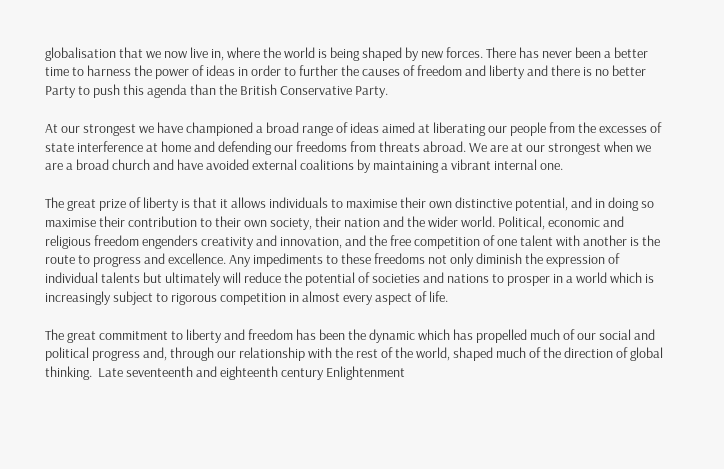globalisation that we now live in, where the world is being shaped by new forces. There has never been a better time to harness the power of ideas in order to further the causes of freedom and liberty and there is no better Party to push this agenda than the British Conservative Party.

At our strongest we have championed a broad range of ideas aimed at liberating our people from the excesses of state interference at home and defending our freedoms from threats abroad. We are at our strongest when we are a broad church and have avoided external coalitions by maintaining a vibrant internal one.

The great prize of liberty is that it allows individuals to maximise their own distinctive potential, and in doing so maximise their contribution to their own society, their nation and the wider world. Political, economic and religious freedom engenders creativity and innovation, and the free competition of one talent with another is the route to progress and excellence. Any impediments to these freedoms not only diminish the expression of individual talents but ultimately will reduce the potential of societies and nations to prosper in a world which is increasingly subject to rigorous competition in almost every aspect of life.

The great commitment to liberty and freedom has been the dynamic which has propelled much of our social and political progress and, through our relationship with the rest of the world, shaped much of the direction of global thinking.  Late seventeenth and eighteenth century Enlightenment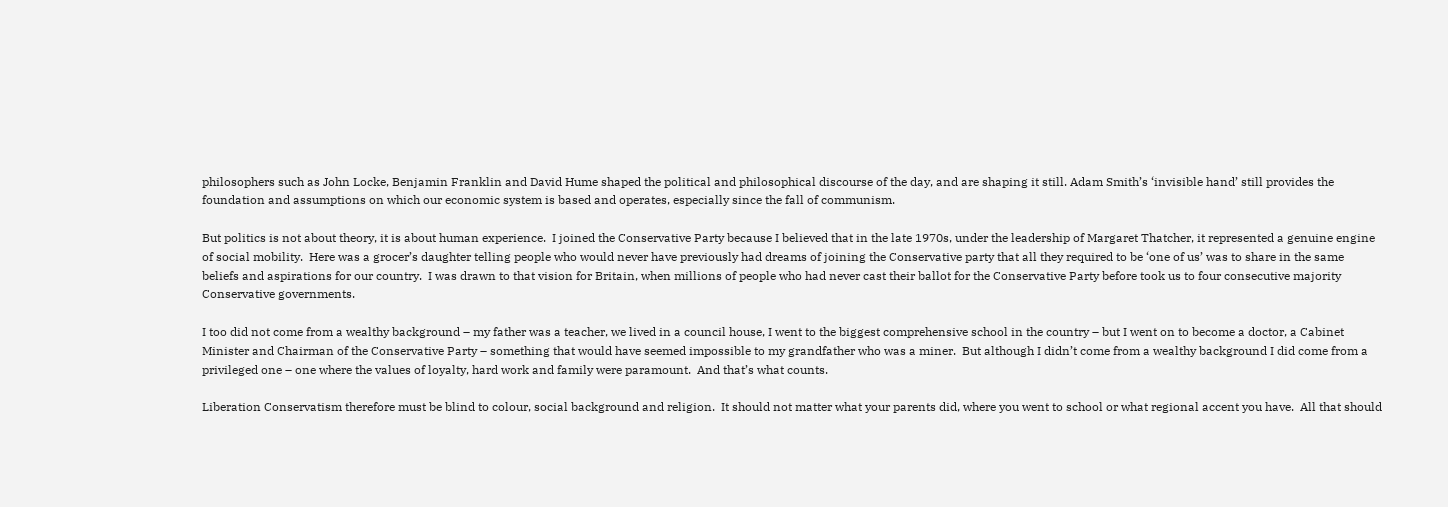philosophers such as John Locke, Benjamin Franklin and David Hume shaped the political and philosophical discourse of the day, and are shaping it still. Adam Smith’s ‘invisible hand’ still provides the foundation and assumptions on which our economic system is based and operates, especially since the fall of communism.

But politics is not about theory, it is about human experience.  I joined the Conservative Party because I believed that in the late 1970s, under the leadership of Margaret Thatcher, it represented a genuine engine of social mobility.  Here was a grocer’s daughter telling people who would never have previously had dreams of joining the Conservative party that all they required to be ‘one of us’ was to share in the same beliefs and aspirations for our country.  I was drawn to that vision for Britain, when millions of people who had never cast their ballot for the Conservative Party before took us to four consecutive majority Conservative governments.

I too did not come from a wealthy background – my father was a teacher, we lived in a council house, I went to the biggest comprehensive school in the country – but I went on to become a doctor, a Cabinet Minister and Chairman of the Conservative Party – something that would have seemed impossible to my grandfather who was a miner.  But although I didn’t come from a wealthy background I did come from a privileged one – one where the values of loyalty, hard work and family were paramount.  And that’s what counts.

Liberation Conservatism therefore must be blind to colour, social background and religion.  It should not matter what your parents did, where you went to school or what regional accent you have.  All that should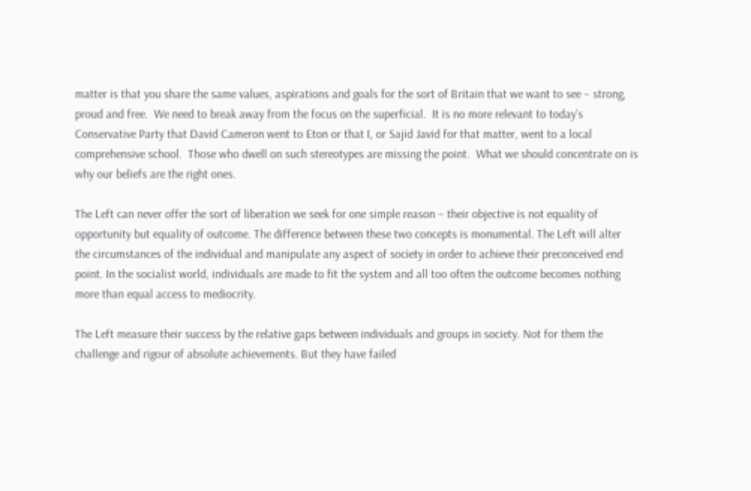matter is that you share the same values, aspirations and goals for the sort of Britain that we want to see – strong, proud and free.  We need to break away from the focus on the superficial.  It is no more relevant to today’s Conservative Party that David Cameron went to Eton or that I, or Sajid Javid for that matter, went to a local comprehensive school.  Those who dwell on such stereotypes are missing the point.  What we should concentrate on is why our beliefs are the right ones.

The Left can never offer the sort of liberation we seek for one simple reason – their objective is not equality of opportunity but equality of outcome. The difference between these two concepts is monumental. The Left will alter the circumstances of the individual and manipulate any aspect of society in order to achieve their preconceived end point. In the socialist world, individuals are made to fit the system and all too often the outcome becomes nothing more than equal access to mediocrity.

The Left measure their success by the relative gaps between individuals and groups in society. Not for them the challenge and rigour of absolute achievements. But they have failed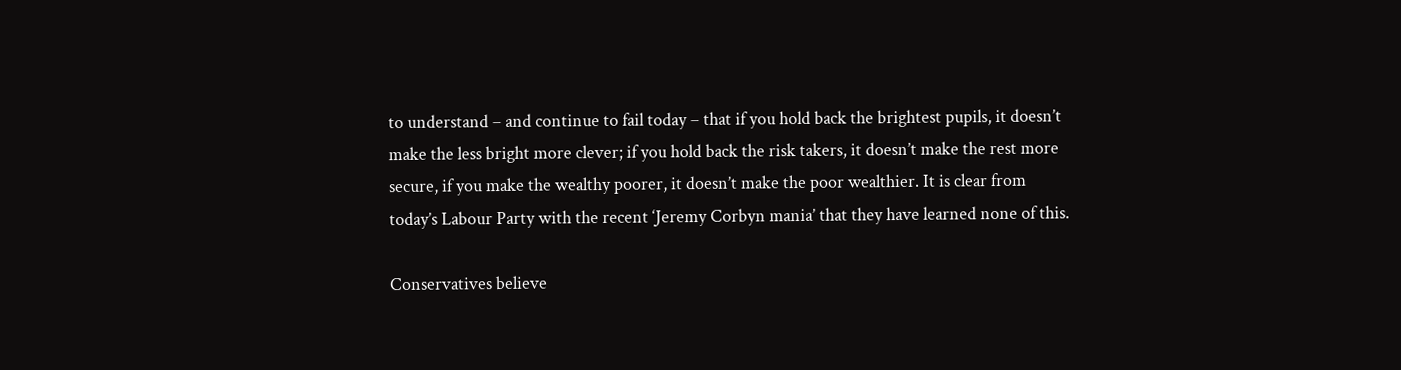to understand – and continue to fail today – that if you hold back the brightest pupils, it doesn’t make the less bright more clever; if you hold back the risk takers, it doesn’t make the rest more secure, if you make the wealthy poorer, it doesn’t make the poor wealthier. It is clear from today’s Labour Party with the recent ‘Jeremy Corbyn mania’ that they have learned none of this.

Conservatives believe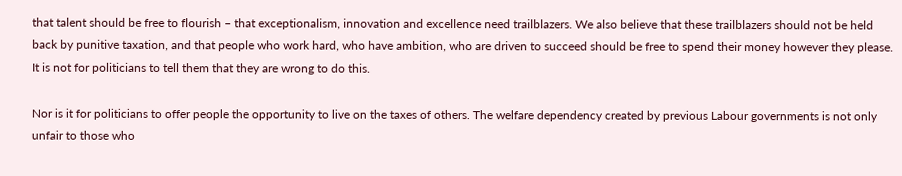that talent should be free to flourish – that exceptionalism, innovation and excellence need trailblazers. We also believe that these trailblazers should not be held back by punitive taxation, and that people who work hard, who have ambition, who are driven to succeed should be free to spend their money however they please. It is not for politicians to tell them that they are wrong to do this.

Nor is it for politicians to offer people the opportunity to live on the taxes of others. The welfare dependency created by previous Labour governments is not only unfair to those who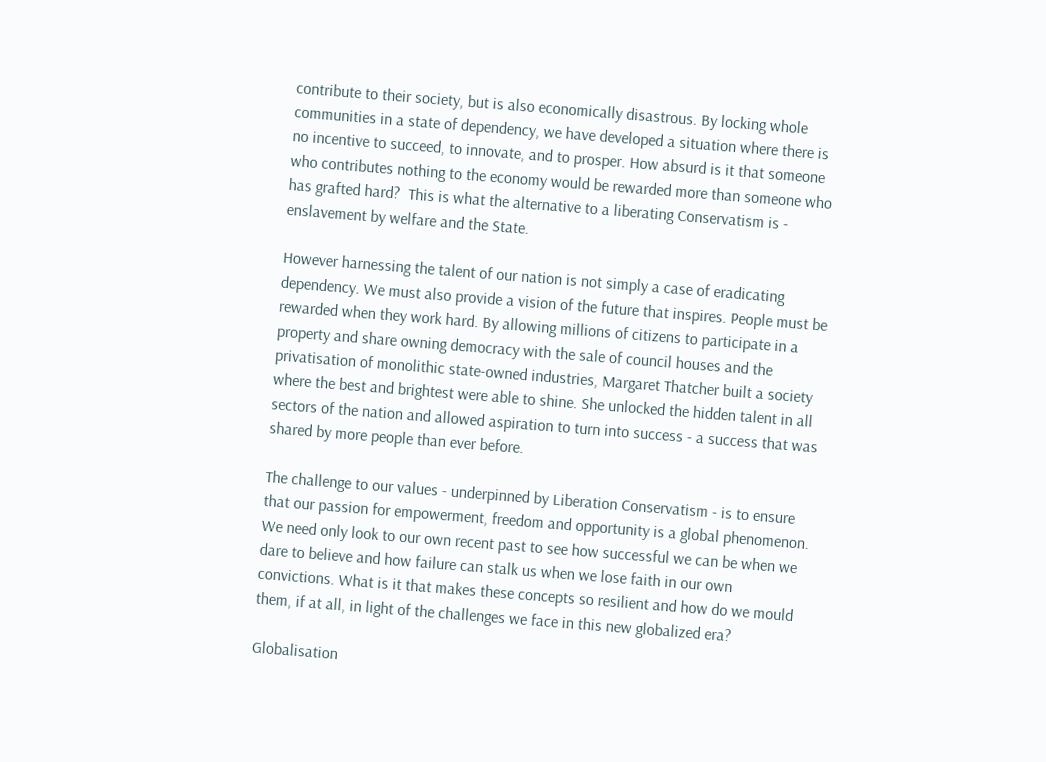contribute to their society, but is also economically disastrous. By locking whole communities in a state of dependency, we have developed a situation where there is no incentive to succeed, to innovate, and to prosper. How absurd is it that someone who contributes nothing to the economy would be rewarded more than someone who has grafted hard?  This is what the alternative to a liberating Conservatism is - enslavement by welfare and the State.

However harnessing the talent of our nation is not simply a case of eradicating dependency. We must also provide a vision of the future that inspires. People must be rewarded when they work hard. By allowing millions of citizens to participate in a property and share owning democracy with the sale of council houses and the privatisation of monolithic state-owned industries, Margaret Thatcher built a society where the best and brightest were able to shine. She unlocked the hidden talent in all sectors of the nation and allowed aspiration to turn into success - a success that was shared by more people than ever before.

The challenge to our values - underpinned by Liberation Conservatism - is to ensure that our passion for empowerment, freedom and opportunity is a global phenomenon.  We need only look to our own recent past to see how successful we can be when we dare to believe and how failure can stalk us when we lose faith in our own convictions. What is it that makes these concepts so resilient and how do we mould them, if at all, in light of the challenges we face in this new globalized era?

Globalisation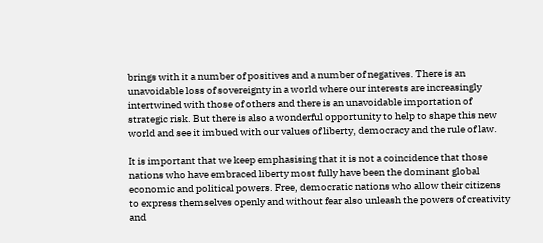brings with it a number of positives and a number of negatives. There is an unavoidable loss of sovereignty in a world where our interests are increasingly intertwined with those of others and there is an unavoidable importation of strategic risk. But there is also a wonderful opportunity to help to shape this new world and see it imbued with our values of liberty, democracy and the rule of law.

It is important that we keep emphasising that it is not a coincidence that those nations who have embraced liberty most fully have been the dominant global economic and political powers. Free, democratic nations who allow their citizens to express themselves openly and without fear also unleash the powers of creativity and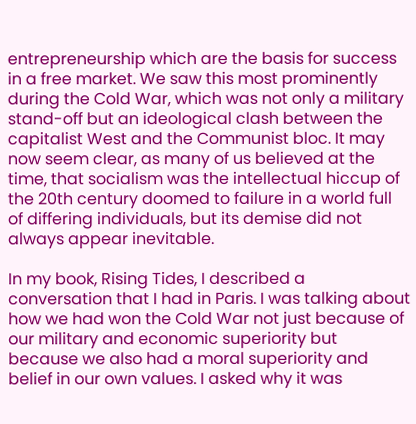entrepreneurship which are the basis for success in a free market. We saw this most prominently during the Cold War, which was not only a military stand-off but an ideological clash between the capitalist West and the Communist bloc. It may now seem clear, as many of us believed at the time, that socialism was the intellectual hiccup of the 20th century doomed to failure in a world full of differing individuals, but its demise did not always appear inevitable.

In my book, Rising Tides, I described a conversation that I had in Paris. I was talking about how we had won the Cold War not just because of our military and economic superiority but because we also had a moral superiority and belief in our own values. I asked why it was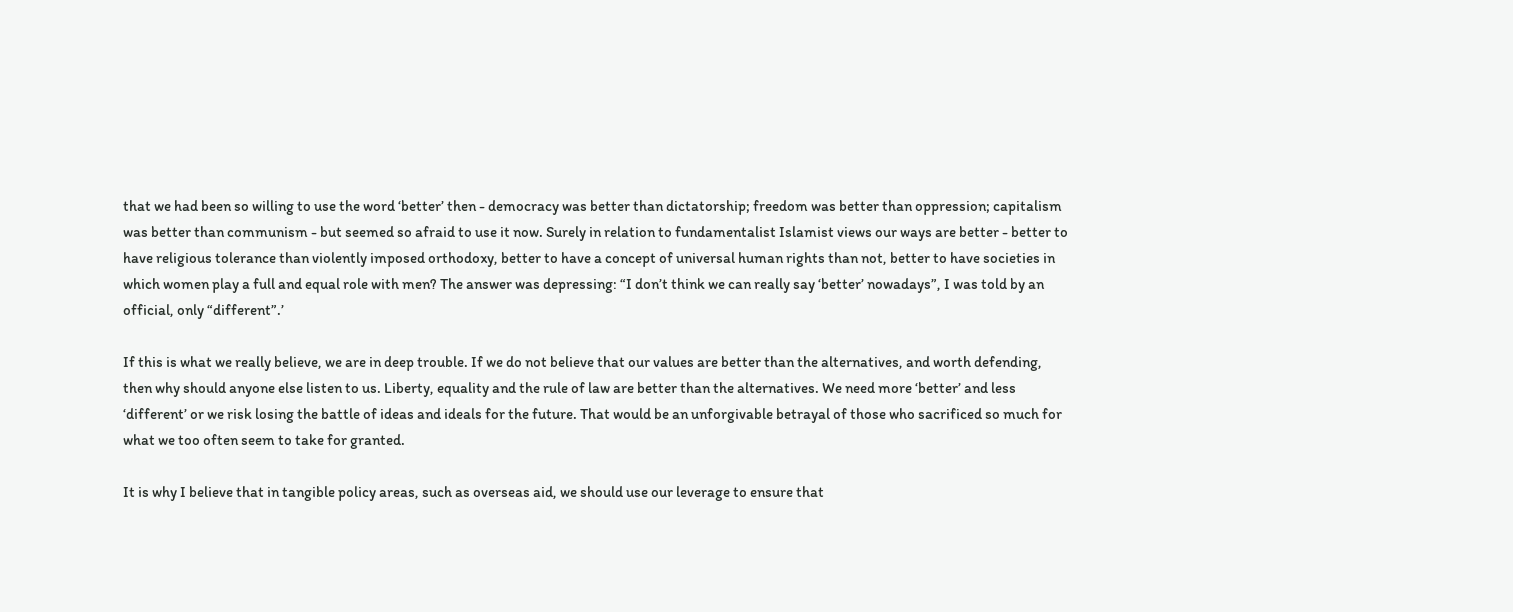that we had been so willing to use the word ‘better’ then - democracy was better than dictatorship; freedom was better than oppression; capitalism was better than communism - but seemed so afraid to use it now. Surely in relation to fundamentalist Islamist views our ways are better - better to have religious tolerance than violently imposed orthodoxy, better to have a concept of universal human rights than not, better to have societies in which women play a full and equal role with men? The answer was depressing: “I don’t think we can really say ‘better’ nowadays”, I was told by an official, only “different”.’

If this is what we really believe, we are in deep trouble. If we do not believe that our values are better than the alternatives, and worth defending, then why should anyone else listen to us. Liberty, equality and the rule of law are better than the alternatives. We need more ‘better’ and less ‘different’ or we risk losing the battle of ideas and ideals for the future. That would be an unforgivable betrayal of those who sacrificed so much for what we too often seem to take for granted.

It is why I believe that in tangible policy areas, such as overseas aid, we should use our leverage to ensure that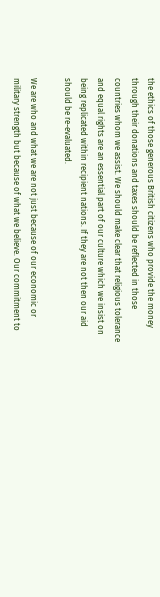the ethics of those generous British citizens who provide the money through their donations and taxes should be reflected in those countries whom we assist. We should make clear that religious tolerance and equal rights are an essential part of our culture which we insist on being replicated within recipient nations. If they are not then our aid should be re-evaluated.

We are who and what we are not just because of our economic or military strength but because of what we believe. Our commitment to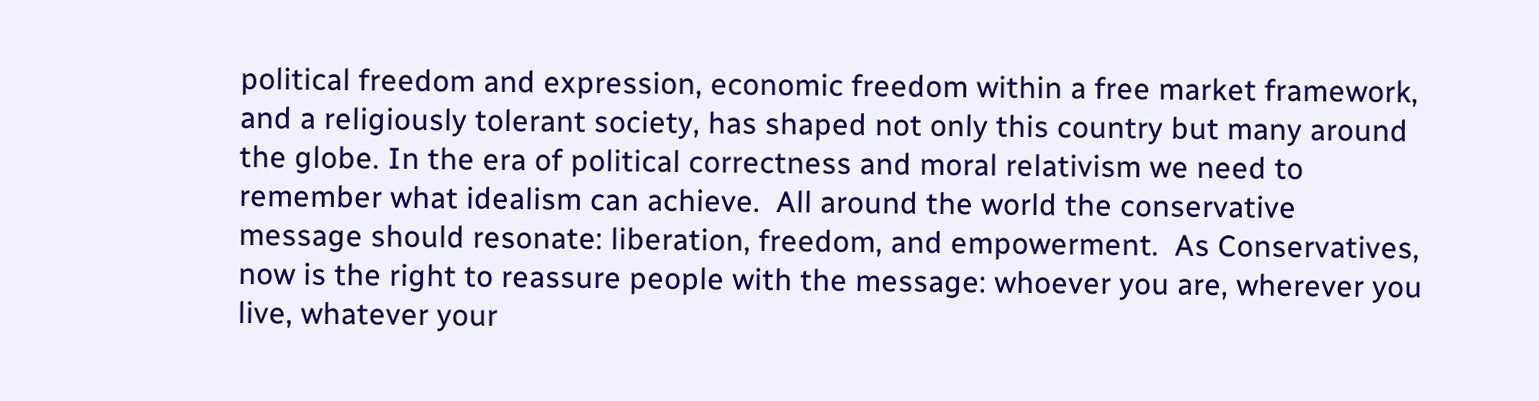political freedom and expression, economic freedom within a free market framework, and a religiously tolerant society, has shaped not only this country but many around the globe. In the era of political correctness and moral relativism we need to remember what idealism can achieve.  All around the world the conservative message should resonate: liberation, freedom, and empowerment.  As Conservatives, now is the right to reassure people with the message: whoever you are, wherever you live, whatever your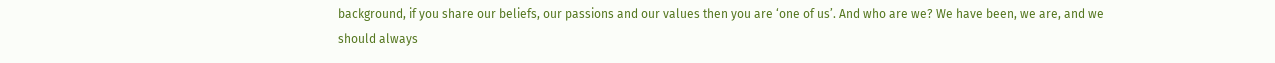background, if you share our beliefs, our passions and our values then you are ‘one of us’. And who are we? We have been, we are, and we should always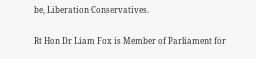be, Liberation Conservatives.

Rt Hon Dr Liam Fox is Member of Parliament for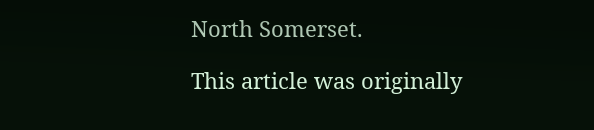North Somerset.

This article was originally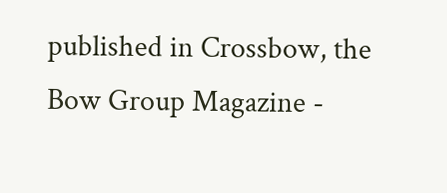published in Crossbow, the Bow Group Magazine -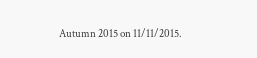Autumn 2015 on 11/11/2015.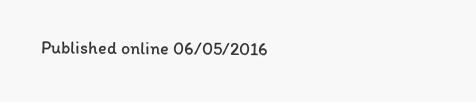Published online 06/05/2016